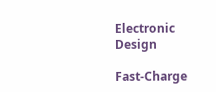Electronic Design

Fast-Charge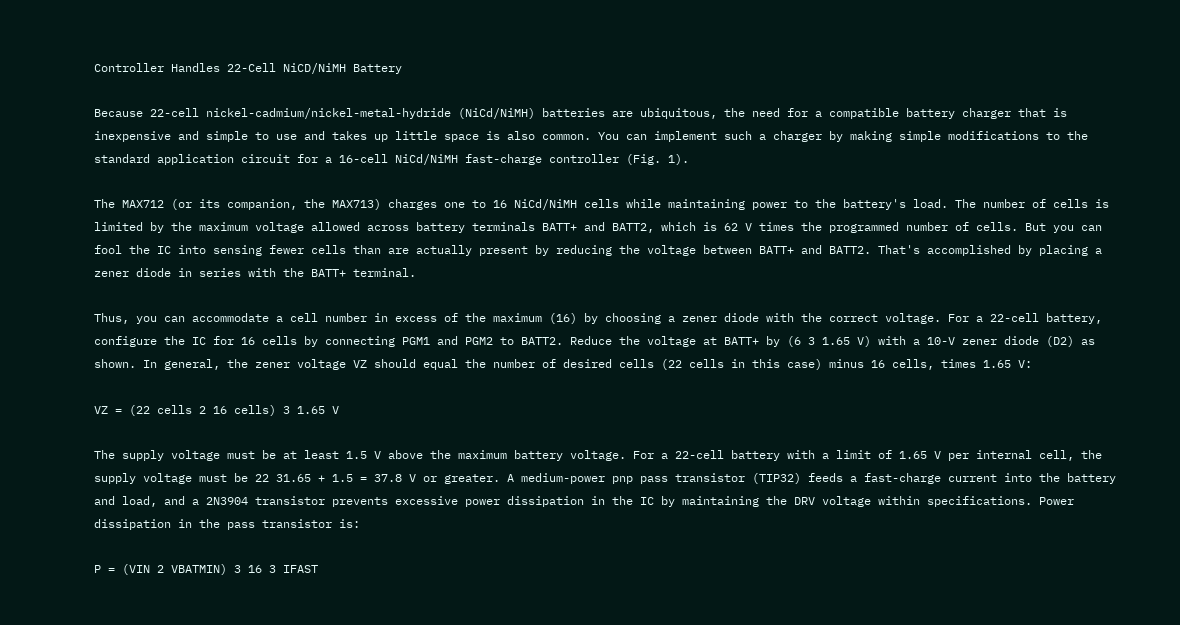Controller Handles 22-Cell NiCD/NiMH Battery

Because 22-cell nickel-cadmium/nickel-metal-hydride (NiCd/NiMH) batteries are ubiquitous, the need for a compatible battery charger that is inexpensive and simple to use and takes up little space is also common. You can implement such a charger by making simple modifications to the standard application circuit for a 16-cell NiCd/NiMH fast-charge controller (Fig. 1).

The MAX712 (or its companion, the MAX713) charges one to 16 NiCd/NiMH cells while maintaining power to the battery's load. The number of cells is limited by the maximum voltage allowed across battery terminals BATT+ and BATT2, which is 62 V times the programmed number of cells. But you can fool the IC into sensing fewer cells than are actually present by reducing the voltage between BATT+ and BATT2. That's accomplished by placing a zener diode in series with the BATT+ terminal.

Thus, you can accommodate a cell number in excess of the maximum (16) by choosing a zener diode with the correct voltage. For a 22-cell battery, configure the IC for 16 cells by connecting PGM1 and PGM2 to BATT2. Reduce the voltage at BATT+ by (6 3 1.65 V) with a 10-V zener diode (D2) as shown. In general, the zener voltage VZ should equal the number of desired cells (22 cells in this case) minus 16 cells, times 1.65 V:

VZ = (22 cells 2 16 cells) 3 1.65 V

The supply voltage must be at least 1.5 V above the maximum battery voltage. For a 22-cell battery with a limit of 1.65 V per internal cell, the supply voltage must be 22 31.65 + 1.5 = 37.8 V or greater. A medium-power pnp pass transistor (TIP32) feeds a fast-charge current into the battery and load, and a 2N3904 transistor prevents excessive power dissipation in the IC by maintaining the DRV voltage within specifications. Power dissipation in the pass transistor is:

P = (VIN 2 VBATMIN) 3 16 3 IFAST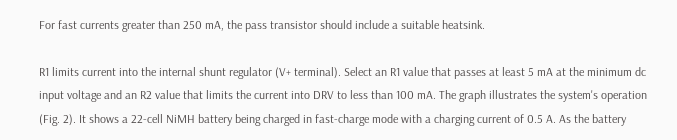For fast currents greater than 250 mA, the pass transistor should include a suitable heatsink.

R1 limits current into the internal shunt regulator (V+ terminal). Select an R1 value that passes at least 5 mA at the minimum dc input voltage and an R2 value that limits the current into DRV to less than 100 mA. The graph illustrates the system's operation (Fig. 2). It shows a 22-cell NiMH battery being charged in fast-charge mode with a charging current of 0.5 A. As the battery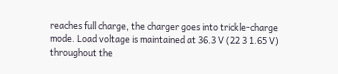reaches full charge, the charger goes into trickle-charge mode. Load voltage is maintained at 36.3 V (22 3 1.65 V) throughout the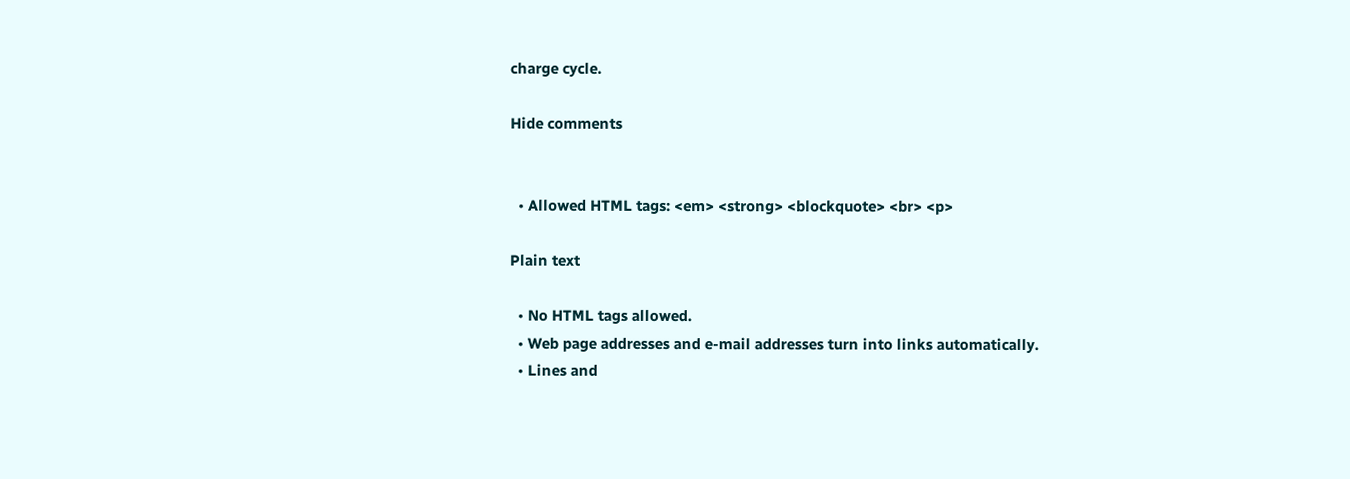charge cycle.

Hide comments


  • Allowed HTML tags: <em> <strong> <blockquote> <br> <p>

Plain text

  • No HTML tags allowed.
  • Web page addresses and e-mail addresses turn into links automatically.
  • Lines and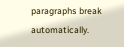paragraphs break automatically.